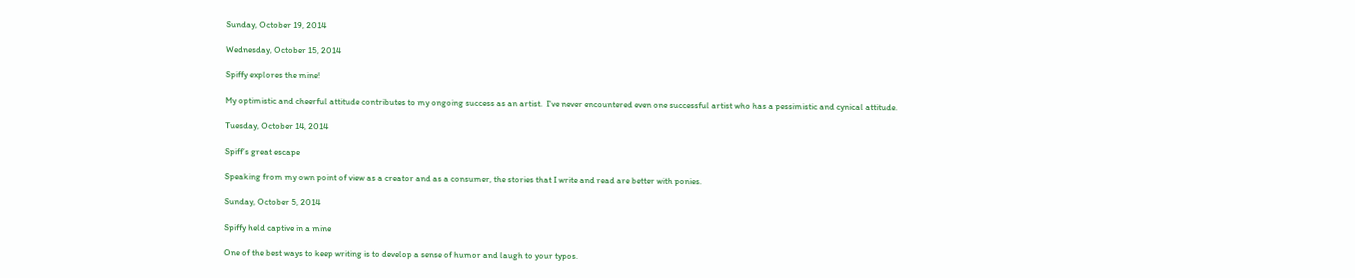Sunday, October 19, 2014

Wednesday, October 15, 2014

Spiffy explores the mine!

My optimistic and cheerful attitude contributes to my ongoing success as an artist.  I've never encountered even one successful artist who has a pessimistic and cynical attitude.

Tuesday, October 14, 2014

Spiff’s great escape

Speaking from my own point of view as a creator and as a consumer, the stories that I write and read are better with ponies.

Sunday, October 5, 2014

Spiffy held captive in a mine

One of the best ways to keep writing is to develop a sense of humor and laugh to your typos.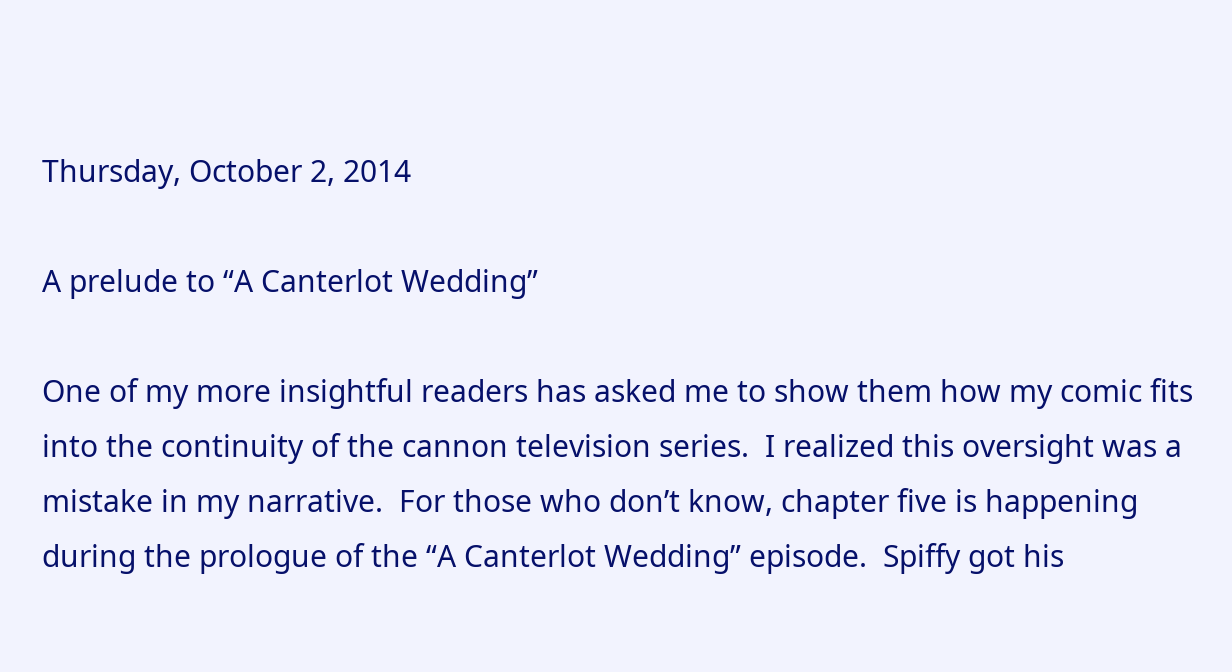Thursday, October 2, 2014

A prelude to “A Canterlot Wedding”

One of my more insightful readers has asked me to show them how my comic fits into the continuity of the cannon television series.  I realized this oversight was a mistake in my narrative.  For those who don’t know, chapter five is happening during the prologue of the “A Canterlot Wedding” episode.  Spiffy got his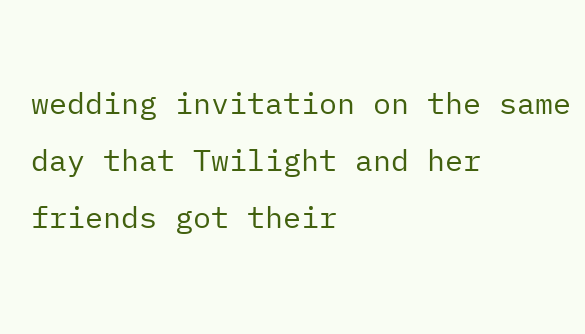wedding invitation on the same day that Twilight and her friends got their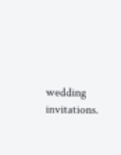wedding invitations.